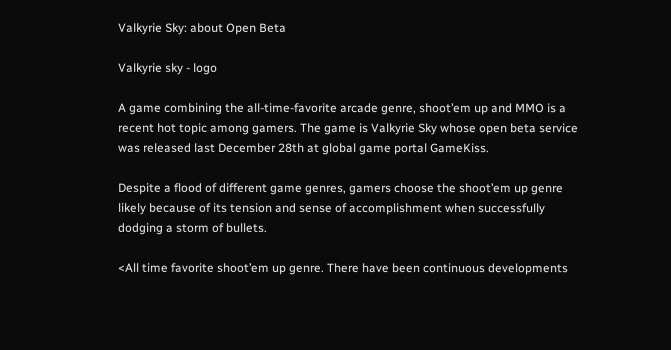Valkyrie Sky: about Open Beta

Valkyrie sky - logo

A game combining the all-time-favorite arcade genre, shoot’em up and MMO is a recent hot topic among gamers. The game is Valkyrie Sky whose open beta service was released last December 28th at global game portal GameKiss.

Despite a flood of different game genres, gamers choose the shoot’em up genre likely because of its tension and sense of accomplishment when successfully dodging a storm of bullets.

<All time favorite shoot’em up genre. There have been continuous developments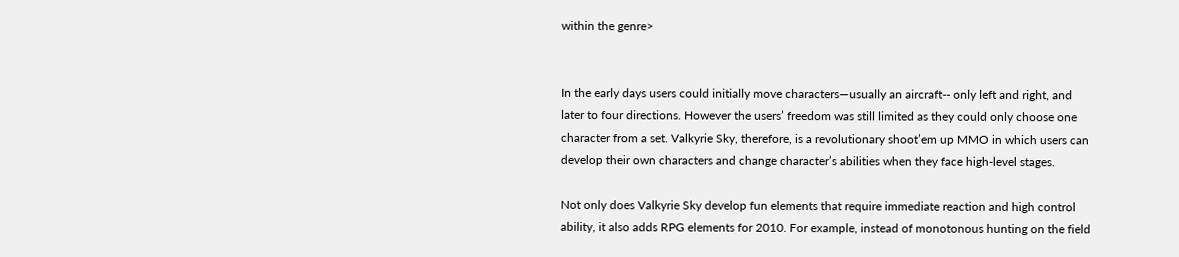within the genre>


In the early days users could initially move characters—usually an aircraft-- only left and right, and later to four directions. However the users’ freedom was still limited as they could only choose one character from a set. Valkyrie Sky, therefore, is a revolutionary shoot’em up MMO in which users can develop their own characters and change character’s abilities when they face high-level stages.

Not only does Valkyrie Sky develop fun elements that require immediate reaction and high control ability, it also adds RPG elements for 2010. For example, instead of monotonous hunting on the field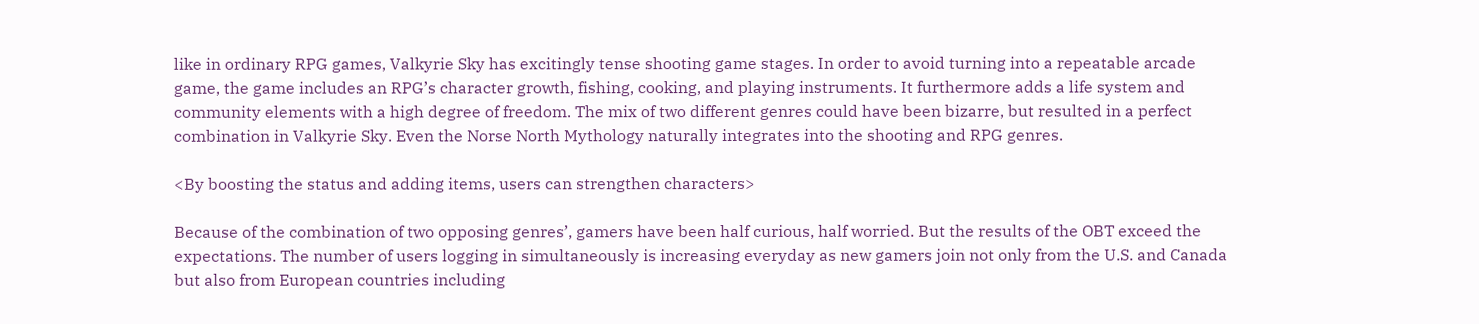like in ordinary RPG games, Valkyrie Sky has excitingly tense shooting game stages. In order to avoid turning into a repeatable arcade game, the game includes an RPG’s character growth, fishing, cooking, and playing instruments. It furthermore adds a life system and community elements with a high degree of freedom. The mix of two different genres could have been bizarre, but resulted in a perfect combination in Valkyrie Sky. Even the Norse North Mythology naturally integrates into the shooting and RPG genres.

<By boosting the status and adding items, users can strengthen characters>

Because of the combination of two opposing genres’, gamers have been half curious, half worried. But the results of the OBT exceed the expectations. The number of users logging in simultaneously is increasing everyday as new gamers join not only from the U.S. and Canada but also from European countries including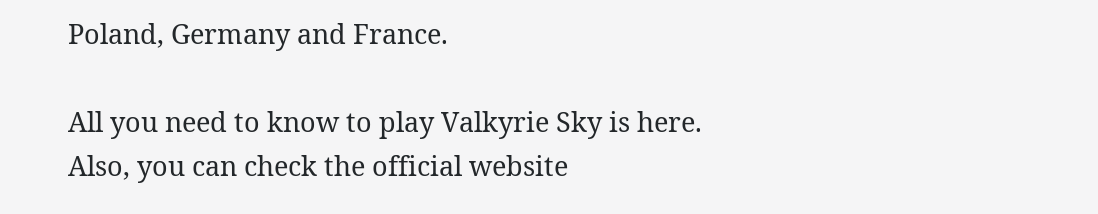Poland, Germany and France.

All you need to know to play Valkyrie Sky is here. Also, you can check the official website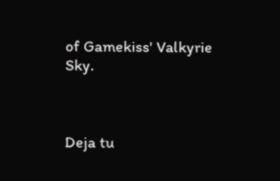of Gamekiss' Valkyrie Sky.



Deja tu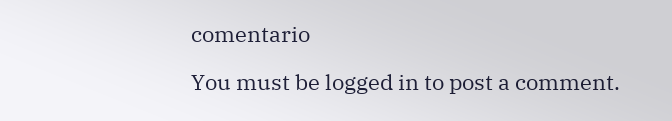comentario

You must be logged in to post a comment.